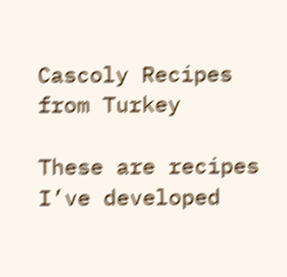Cascoly Recipes from Turkey

These are recipes I’ve developed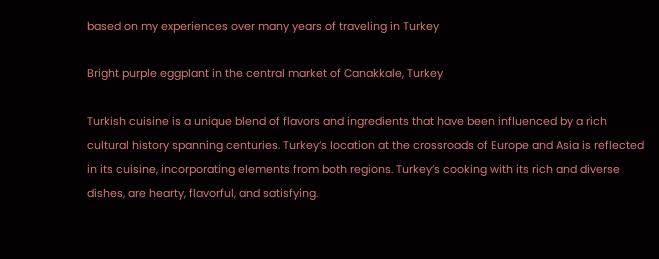based on my experiences over many years of traveling in Turkey

Bright purple eggplant in the central market of Canakkale, Turkey

Turkish cuisine is a unique blend of flavors and ingredients that have been influenced by a rich cultural history spanning centuries. Turkey’s location at the crossroads of Europe and Asia is reflected in its cuisine, incorporating elements from both regions. Turkey’s cooking with its rich and diverse dishes, are hearty, flavorful, and satisfying.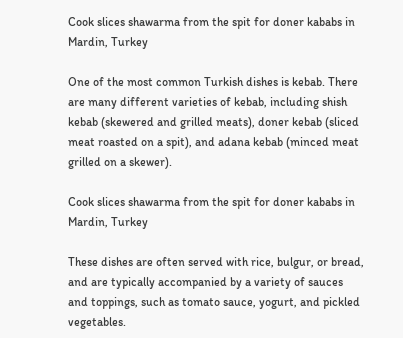Cook slices shawarma from the spit for doner kababs in Mardin, Turkey

One of the most common Turkish dishes is kebab. There are many different varieties of kebab, including shish kebab (skewered and grilled meats), doner kebab (sliced meat roasted on a spit), and adana kebab (minced meat grilled on a skewer).

Cook slices shawarma from the spit for doner kababs in Mardin, Turkey

These dishes are often served with rice, bulgur, or bread, and are typically accompanied by a variety of sauces and toppings, such as tomato sauce, yogurt, and pickled vegetables.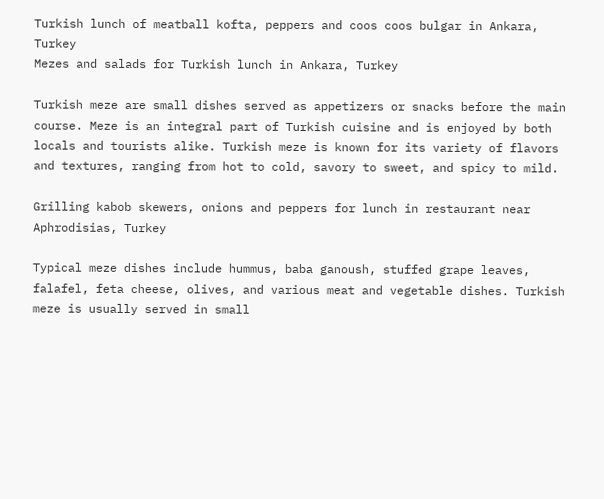Turkish lunch of meatball kofta, peppers and coos coos bulgar in Ankara, Turkey
Mezes and salads for Turkish lunch in Ankara, Turkey

Turkish meze are small dishes served as appetizers or snacks before the main course. Meze is an integral part of Turkish cuisine and is enjoyed by both locals and tourists alike. Turkish meze is known for its variety of flavors and textures, ranging from hot to cold, savory to sweet, and spicy to mild.

Grilling kabob skewers, onions and peppers for lunch in restaurant near Aphrodisias, Turkey

Typical meze dishes include hummus, baba ganoush, stuffed grape leaves, falafel, feta cheese, olives, and various meat and vegetable dishes. Turkish meze is usually served in small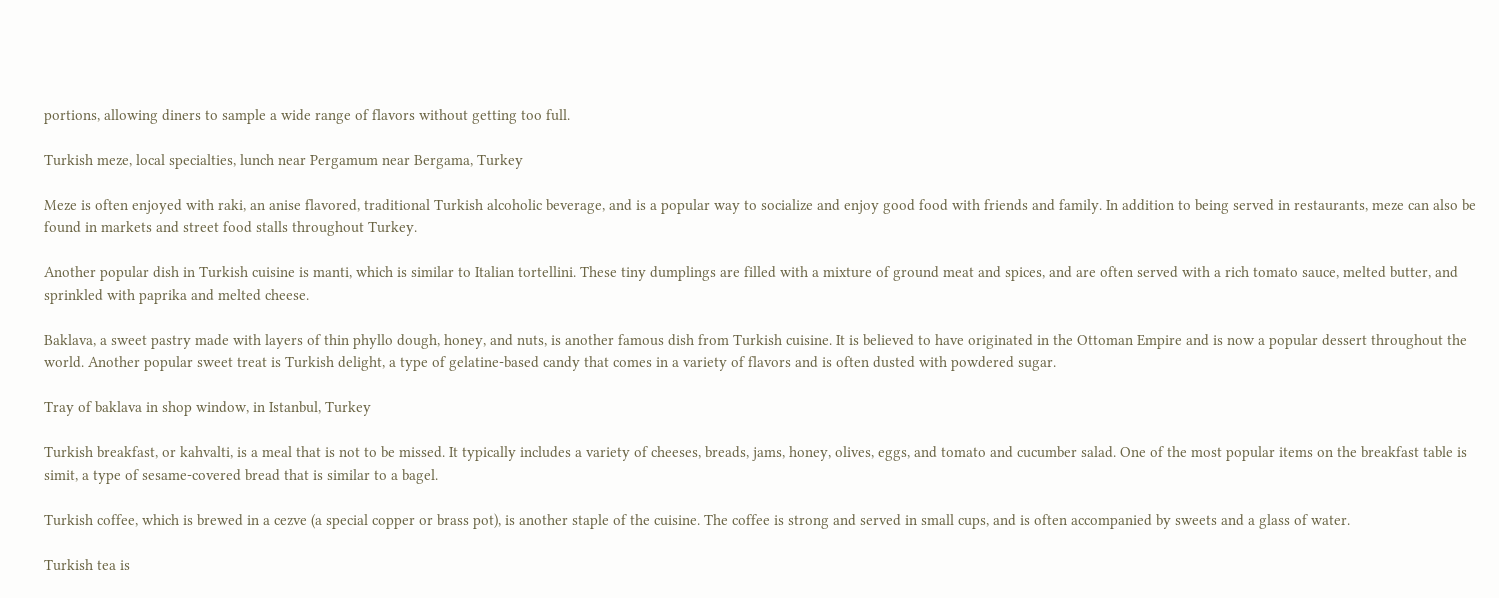portions, allowing diners to sample a wide range of flavors without getting too full.

Turkish meze, local specialties, lunch near Pergamum near Bergama, Turkey

Meze is often enjoyed with raki, an anise flavored, traditional Turkish alcoholic beverage, and is a popular way to socialize and enjoy good food with friends and family. In addition to being served in restaurants, meze can also be found in markets and street food stalls throughout Turkey.

Another popular dish in Turkish cuisine is manti, which is similar to Italian tortellini. These tiny dumplings are filled with a mixture of ground meat and spices, and are often served with a rich tomato sauce, melted butter, and sprinkled with paprika and melted cheese.

Baklava, a sweet pastry made with layers of thin phyllo dough, honey, and nuts, is another famous dish from Turkish cuisine. It is believed to have originated in the Ottoman Empire and is now a popular dessert throughout the world. Another popular sweet treat is Turkish delight, a type of gelatine-based candy that comes in a variety of flavors and is often dusted with powdered sugar.

Tray of baklava in shop window, in Istanbul, Turkey

Turkish breakfast, or kahvalti, is a meal that is not to be missed. It typically includes a variety of cheeses, breads, jams, honey, olives, eggs, and tomato and cucumber salad. One of the most popular items on the breakfast table is simit, a type of sesame-covered bread that is similar to a bagel.

Turkish coffee, which is brewed in a cezve (a special copper or brass pot), is another staple of the cuisine. The coffee is strong and served in small cups, and is often accompanied by sweets and a glass of water.

Turkish tea is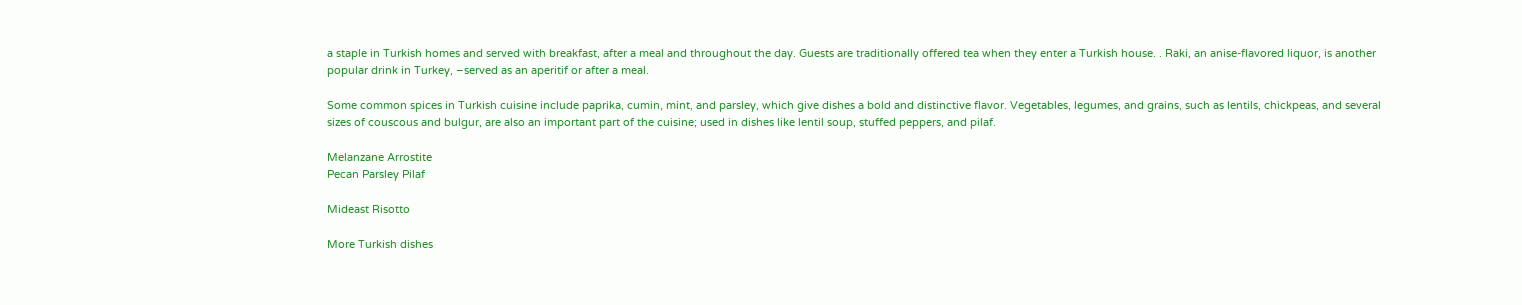a staple in Turkish homes and served with breakfast, after a meal and throughout the day. Guests are traditionally offered tea when they enter a Turkish house. . Raki, an anise-flavored liquor, is another popular drink in Turkey, –served as an aperitif or after a meal.

Some common spices in Turkish cuisine include paprika, cumin, mint, and parsley, which give dishes a bold and distinctive flavor. Vegetables, legumes, and grains, such as lentils, chickpeas, and several sizes of couscous and bulgur, are also an important part of the cuisine; used in dishes like lentil soup, stuffed peppers, and pilaf.

Melanzane Arrostite
Pecan Parsley Pilaf

Mideast Risotto

More Turkish dishes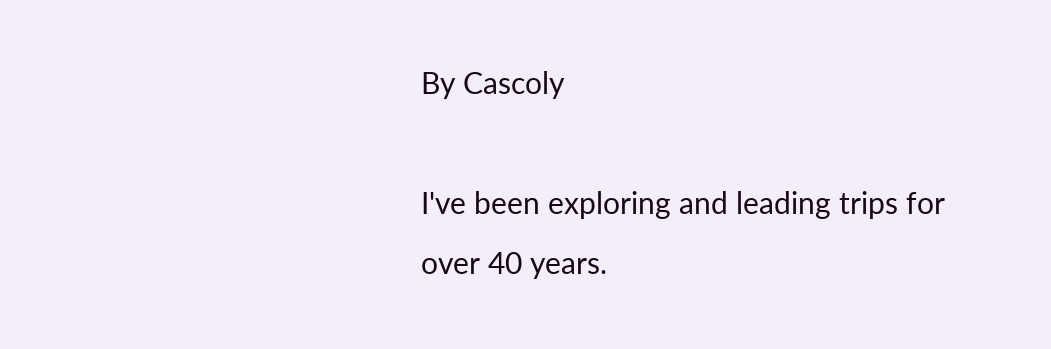By Cascoly

I've been exploring and leading trips for over 40 years.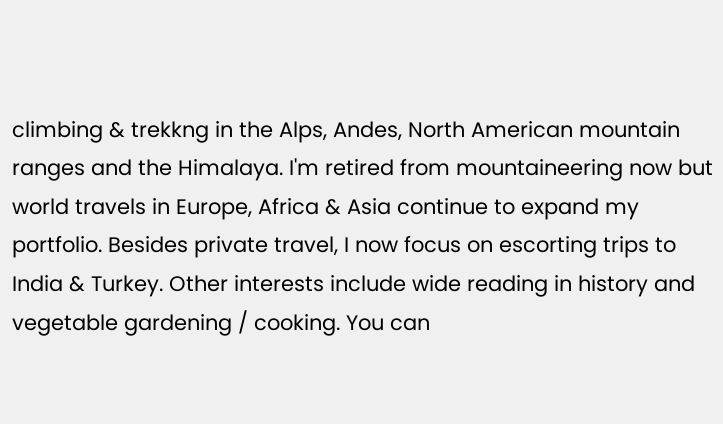climbing & trekkng in the Alps, Andes, North American mountain ranges and the Himalaya. I'm retired from mountaineering now but world travels in Europe, Africa & Asia continue to expand my portfolio. Besides private travel, I now focus on escorting trips to India & Turkey. Other interests include wide reading in history and vegetable gardening / cooking. You can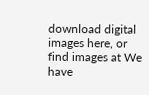download digital images here, or find images at We have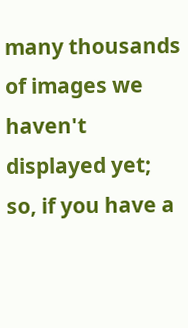many thousands of images we haven't displayed yet; so, if you have a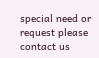special need or request please contact us